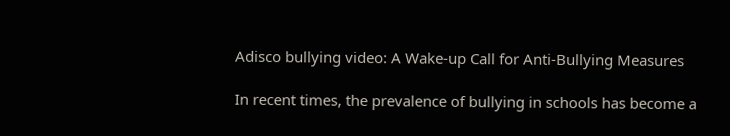Adisco bullying video: A Wake-up Call for Anti-Bullying Measures

In recent times, the prevalence of bullying in schools has become a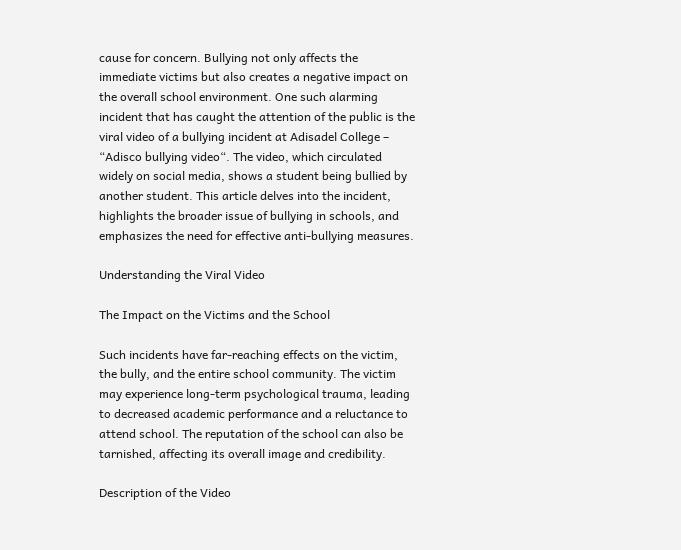cause for concern. Bullying not only affects the immediate victims but also creates a negative impact on the overall school environment. One such alarming incident that has caught the attention of the public is the viral video of a bullying incident at Adisadel College – “Adisco bullying video“. The video, which circulated widely on social media, shows a student being bullied by another student. This article delves into the incident, highlights the broader issue of bullying in schools, and emphasizes the need for effective anti-bullying measures.

Understanding the Viral Video

The Impact on the Victims and the School

Such incidents have far-reaching effects on the victim, the bully, and the entire school community. The victim may experience long-term psychological trauma, leading to decreased academic performance and a reluctance to attend school. The reputation of the school can also be tarnished, affecting its overall image and credibility.

Description of the Video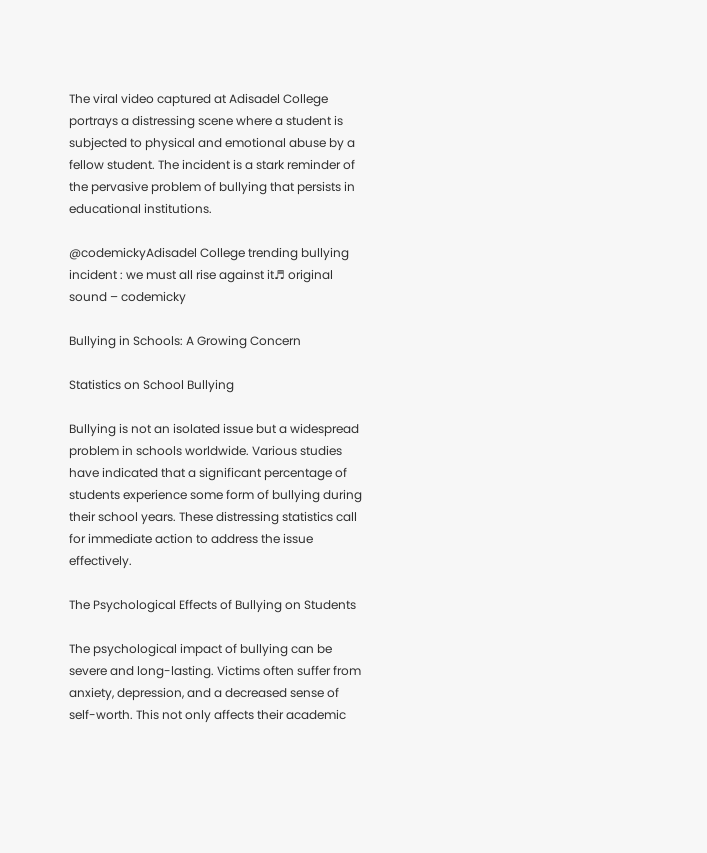The viral video captured at Adisadel College portrays a distressing scene where a student is subjected to physical and emotional abuse by a fellow student. The incident is a stark reminder of the pervasive problem of bullying that persists in educational institutions.

@codemickyAdisadel College trending bullying incident : we must all rise against it♬ original sound – codemicky

Bullying in Schools: A Growing Concern

Statistics on School Bullying

Bullying is not an isolated issue but a widespread problem in schools worldwide. Various studies have indicated that a significant percentage of students experience some form of bullying during their school years. These distressing statistics call for immediate action to address the issue effectively.

The Psychological Effects of Bullying on Students

The psychological impact of bullying can be severe and long-lasting. Victims often suffer from anxiety, depression, and a decreased sense of self-worth. This not only affects their academic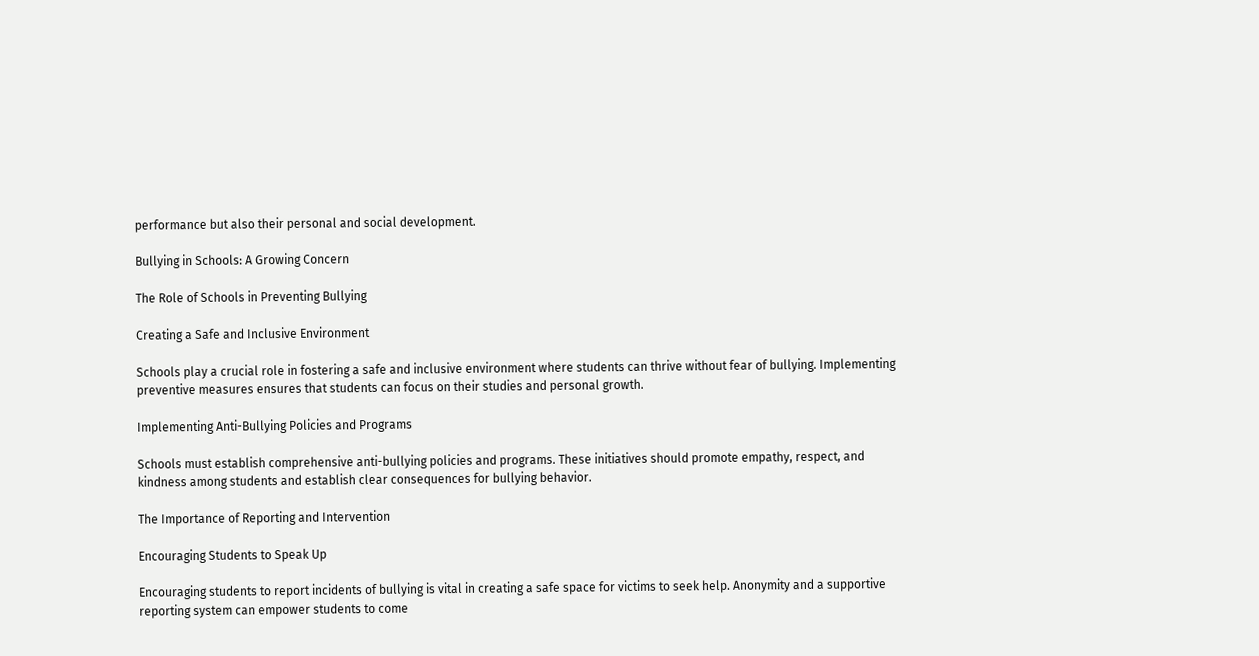performance but also their personal and social development.

Bullying in Schools: A Growing Concern

The Role of Schools in Preventing Bullying

Creating a Safe and Inclusive Environment

Schools play a crucial role in fostering a safe and inclusive environment where students can thrive without fear of bullying. Implementing preventive measures ensures that students can focus on their studies and personal growth.

Implementing Anti-Bullying Policies and Programs

Schools must establish comprehensive anti-bullying policies and programs. These initiatives should promote empathy, respect, and kindness among students and establish clear consequences for bullying behavior.

The Importance of Reporting and Intervention

Encouraging Students to Speak Up

Encouraging students to report incidents of bullying is vital in creating a safe space for victims to seek help. Anonymity and a supportive reporting system can empower students to come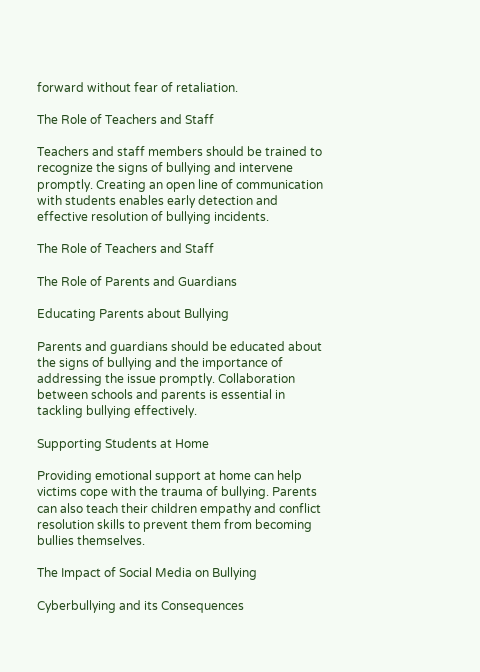forward without fear of retaliation.

The Role of Teachers and Staff

Teachers and staff members should be trained to recognize the signs of bullying and intervene promptly. Creating an open line of communication with students enables early detection and effective resolution of bullying incidents.

The Role of Teachers and Staff

The Role of Parents and Guardians

Educating Parents about Bullying

Parents and guardians should be educated about the signs of bullying and the importance of addressing the issue promptly. Collaboration between schools and parents is essential in tackling bullying effectively.

Supporting Students at Home

Providing emotional support at home can help victims cope with the trauma of bullying. Parents can also teach their children empathy and conflict resolution skills to prevent them from becoming bullies themselves.

The Impact of Social Media on Bullying

Cyberbullying and its Consequences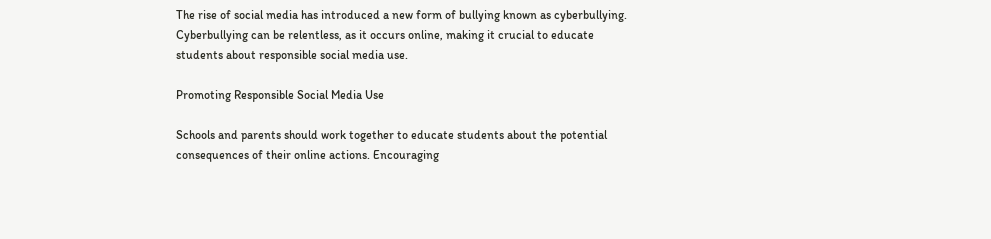The rise of social media has introduced a new form of bullying known as cyberbullying. Cyberbullying can be relentless, as it occurs online, making it crucial to educate students about responsible social media use.

Promoting Responsible Social Media Use

Schools and parents should work together to educate students about the potential consequences of their online actions. Encouraging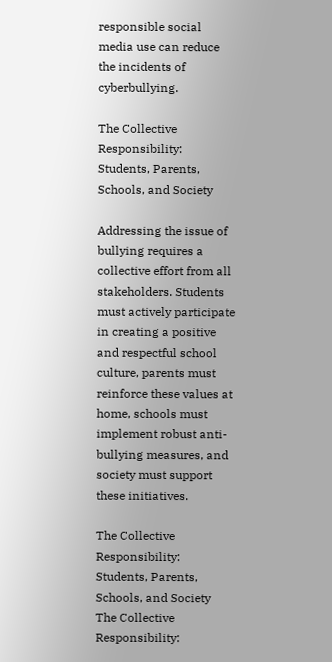responsible social media use can reduce the incidents of cyberbullying.

The Collective Responsibility: Students, Parents, Schools, and Society

Addressing the issue of bullying requires a collective effort from all stakeholders. Students must actively participate in creating a positive and respectful school culture, parents must reinforce these values at home, schools must implement robust anti-bullying measures, and society must support these initiatives.

The Collective Responsibility: Students, Parents, Schools, and Society
The Collective Responsibility: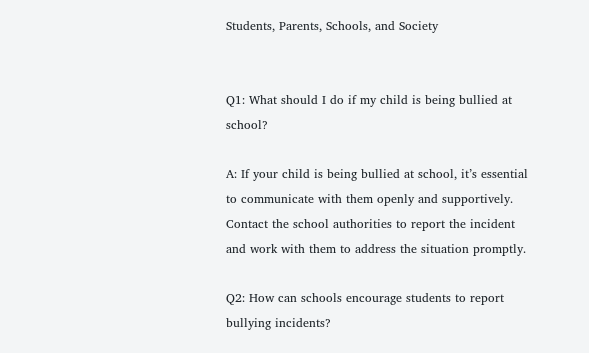Students, Parents, Schools, and Society


Q1: What should I do if my child is being bullied at school?

A: If your child is being bullied at school, it’s essential to communicate with them openly and supportively. Contact the school authorities to report the incident and work with them to address the situation promptly.

Q2: How can schools encourage students to report bullying incidents?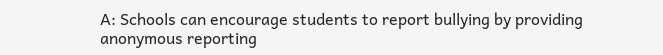A: Schools can encourage students to report bullying by providing anonymous reporting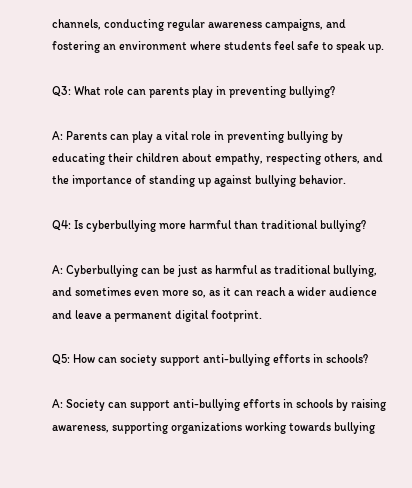channels, conducting regular awareness campaigns, and fostering an environment where students feel safe to speak up.

Q3: What role can parents play in preventing bullying?

A: Parents can play a vital role in preventing bullying by educating their children about empathy, respecting others, and the importance of standing up against bullying behavior.

Q4: Is cyberbullying more harmful than traditional bullying?

A: Cyberbullying can be just as harmful as traditional bullying, and sometimes even more so, as it can reach a wider audience and leave a permanent digital footprint.

Q5: How can society support anti-bullying efforts in schools?

A: Society can support anti-bullying efforts in schools by raising awareness, supporting organizations working towards bullying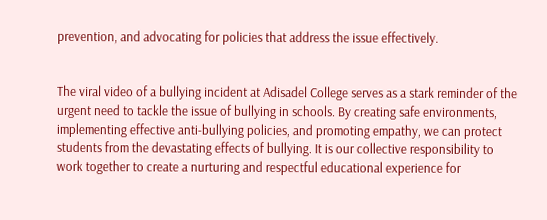prevention, and advocating for policies that address the issue effectively.


The viral video of a bullying incident at Adisadel College serves as a stark reminder of the urgent need to tackle the issue of bullying in schools. By creating safe environments, implementing effective anti-bullying policies, and promoting empathy, we can protect students from the devastating effects of bullying. It is our collective responsibility to work together to create a nurturing and respectful educational experience for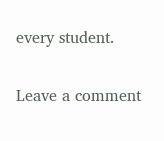every student.

Leave a comment